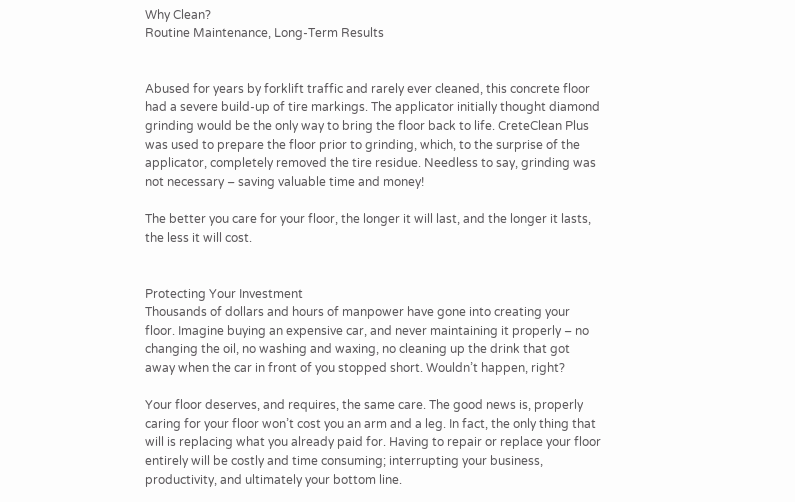Why Clean?
Routine Maintenance, Long-Term Results


Abused for years by forklift traffic and rarely ever cleaned, this concrete floor had a severe build-up of tire markings. The applicator initially thought diamond grinding would be the only way to bring the floor back to life. CreteClean Plus was used to prepare the floor prior to grinding, which, to the surprise of the applicator, completely removed the tire residue. Needless to say, grinding was not necessary – saving valuable time and money!

The better you care for your floor, the longer it will last, and the longer it lasts, the less it will cost.


Protecting Your Investment
Thousands of dollars and hours of manpower have gone into creating your floor. Imagine buying an expensive car, and never maintaining it properly – no changing the oil, no washing and waxing, no cleaning up the drink that got away when the car in front of you stopped short. Wouldn’t happen, right?

Your floor deserves, and requires, the same care. The good news is, properly caring for your floor won’t cost you an arm and a leg. In fact, the only thing that will is replacing what you already paid for. Having to repair or replace your floor entirely will be costly and time consuming; interrupting your business, productivity, and ultimately your bottom line.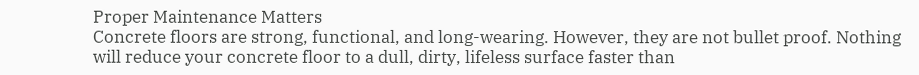Proper Maintenance Matters
Concrete floors are strong, functional, and long-wearing. However, they are not bullet proof. Nothing will reduce your concrete floor to a dull, dirty, lifeless surface faster than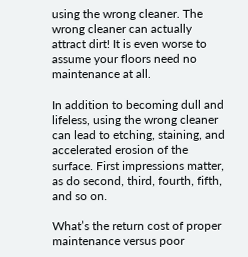using the wrong cleaner. The wrong cleaner can actually attract dirt! It is even worse to assume your floors need no maintenance at all.

In addition to becoming dull and lifeless, using the wrong cleaner can lead to etching, staining, and accelerated erosion of the surface. First impressions matter, as do second, third, fourth, fifth, and so on.

What’s the return cost of proper maintenance versus poor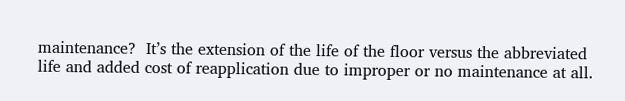maintenance?  It’s the extension of the life of the floor versus the abbreviated life and added cost of reapplication due to improper or no maintenance at all.